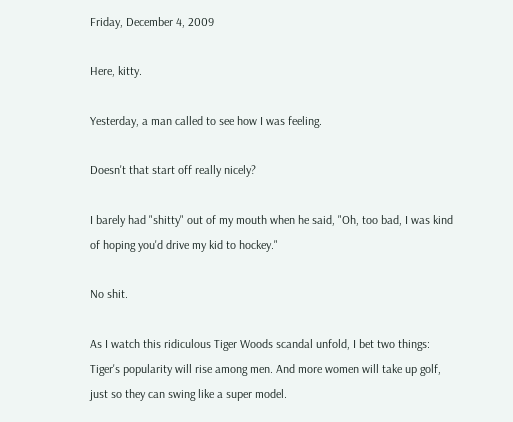Friday, December 4, 2009

Here, kitty.

Yesterday, a man called to see how I was feeling.

Doesn't that start off really nicely?

I barely had "shitty" out of my mouth when he said, "Oh, too bad, I was kind of hoping you'd drive my kid to hockey."

No shit.

As I watch this ridiculous Tiger Woods scandal unfold, I bet two things: Tiger's popularity will rise among men. And more women will take up golf, just so they can swing like a super model.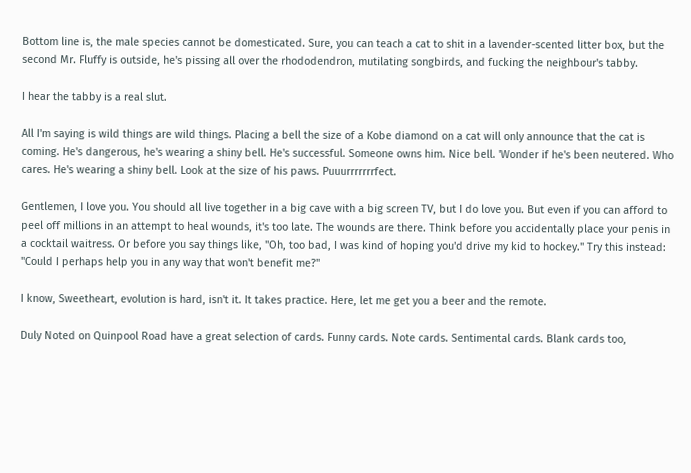Bottom line is, the male species cannot be domesticated. Sure, you can teach a cat to shit in a lavender-scented litter box, but the second Mr. Fluffy is outside, he's pissing all over the rhododendron, mutilating songbirds, and fucking the neighbour's tabby.

I hear the tabby is a real slut.

All I'm saying is wild things are wild things. Placing a bell the size of a Kobe diamond on a cat will only announce that the cat is coming. He's dangerous, he's wearing a shiny bell. He's successful. Someone owns him. Nice bell. 'Wonder if he's been neutered. Who cares. He's wearing a shiny bell. Look at the size of his paws. Puuurrrrrrrfect.

Gentlemen, I love you. You should all live together in a big cave with a big screen TV, but I do love you. But even if you can afford to peel off millions in an attempt to heal wounds, it's too late. The wounds are there. Think before you accidentally place your penis in a cocktail waitress. Or before you say things like, "Oh, too bad, I was kind of hoping you'd drive my kid to hockey." Try this instead: "Could I perhaps help you in any way that won't benefit me?"

I know, Sweetheart, evolution is hard, isn't it. It takes practice. Here, let me get you a beer and the remote.

Duly Noted on Quinpool Road have a great selection of cards. Funny cards. Note cards. Sentimental cards. Blank cards too,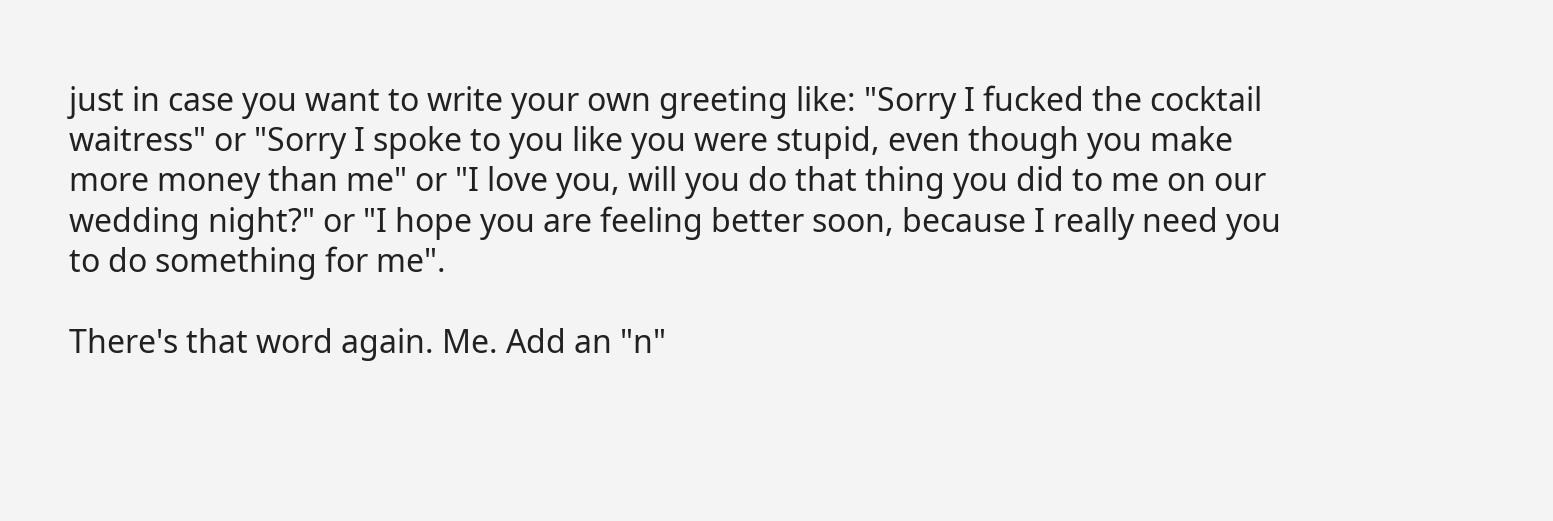just in case you want to write your own greeting like: "Sorry I fucked the cocktail waitress" or "Sorry I spoke to you like you were stupid, even though you make more money than me" or "I love you, will you do that thing you did to me on our wedding night?" or "I hope you are feeling better soon, because I really need you to do something for me".

There's that word again. Me. Add an "n"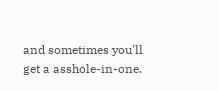and sometimes you'll get a asshole-in-one.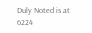Duly Noted is at 6224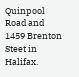Quinpool Road and 1459 Brenton Steet in Halifax.